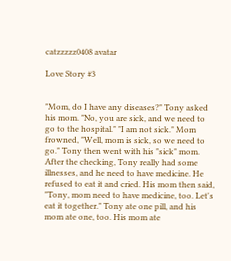catzzzzz0408 avatar

Love Story #3


"Mom, do I have any diseases?" Tony asked his mom. "No, you are sick, and we need to go to the hospital." "I am not sick." Mom frowned, "Well, mom is sick, so we need to go." Tony then went with his "sick" mom. After the checking, Tony really had some illnesses, and he need to have medicine. He refused to eat it and cried. His mom then said, "Tony, mom need to have medicine, too. Let's eat it together." Tony ate one pill, and his mom ate one, too. His mom ate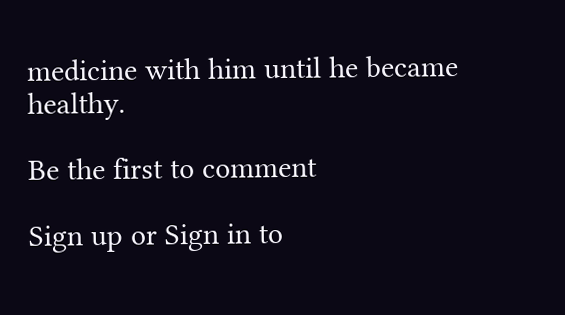medicine with him until he became healthy.

Be the first to comment

Sign up or Sign in to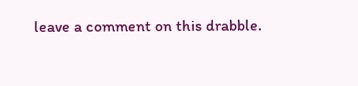leave a comment on this drabble.